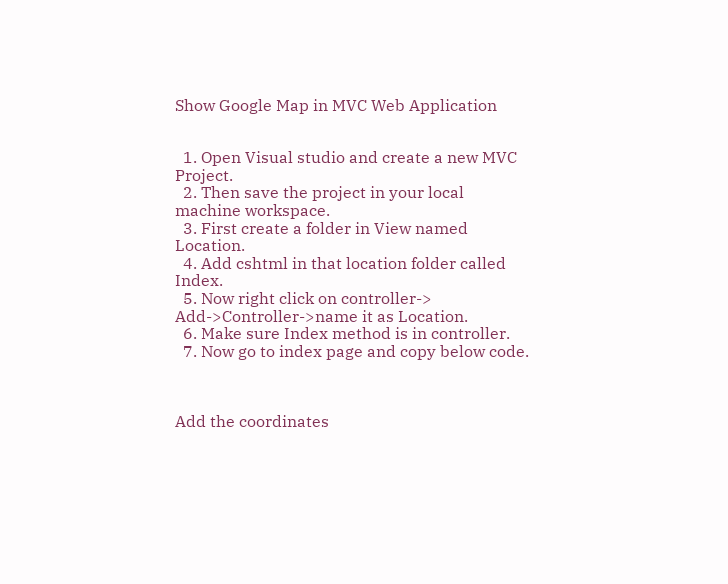Show Google Map in MVC Web Application


  1. Open Visual studio and create a new MVC Project.
  2. Then save the project in your local machine workspace.
  3. First create a folder in View named Location.
  4. Add cshtml in that location folder called Index.
  5. Now right click on controller-> Add->Controller->name it as Location.
  6. Make sure Index method is in controller.
  7. Now go to index page and copy below code.



Add the coordinates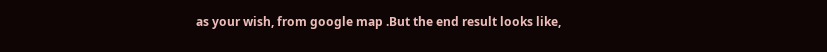as your wish, from google map .But the end result looks like,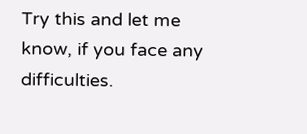Try this and let me know, if you face any difficulties.